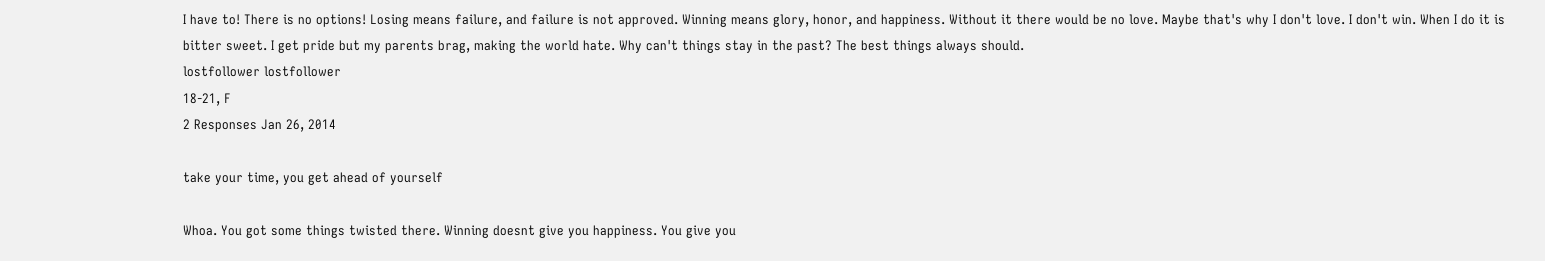I have to! There is no options! Losing means failure, and failure is not approved. Winning means glory, honor, and happiness. Without it there would be no love. Maybe that's why I don't love. I don't win. When I do it is bitter sweet. I get pride but my parents brag, making the world hate. Why can't things stay in the past? The best things always should.
lostfollower lostfollower
18-21, F
2 Responses Jan 26, 2014

take your time, you get ahead of yourself

Whoa. You got some things twisted there. Winning doesnt give you happiness. You give you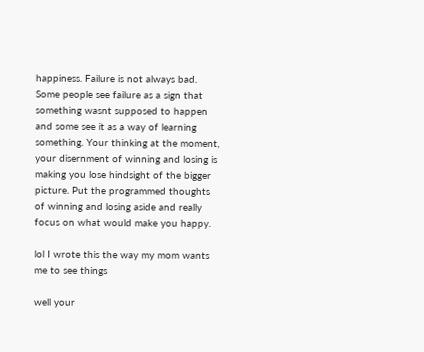happiness. Failure is not always bad. Some people see failure as a sign that something wasnt supposed to happen and some see it as a way of learning something. Your thinking at the moment, your disernment of winning and losing is making you lose hindsight of the bigger picture. Put the programmed thoughts of winning and losing aside and really focus on what would make you happy.

lol I wrote this the way my mom wants me to see things

well your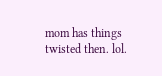mom has things twisted then. lol.